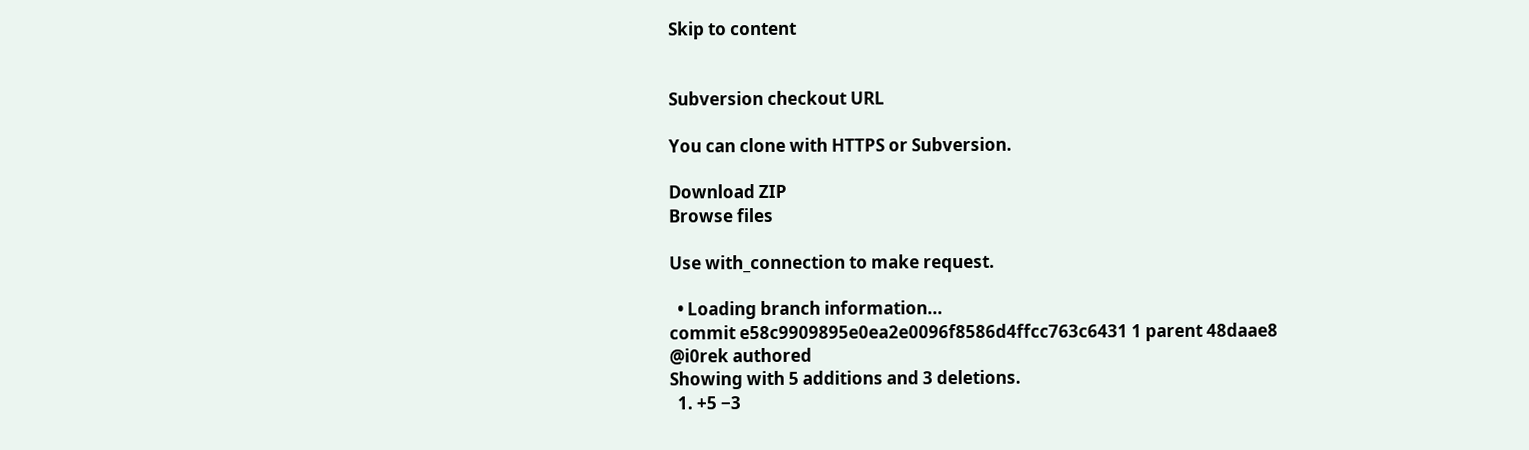Skip to content


Subversion checkout URL

You can clone with HTTPS or Subversion.

Download ZIP
Browse files

Use with_connection to make request.

  • Loading branch information...
commit e58c9909895e0ea2e0096f8586d4ffcc763c6431 1 parent 48daae8
@i0rek authored
Showing with 5 additions and 3 deletions.
  1. +5 −3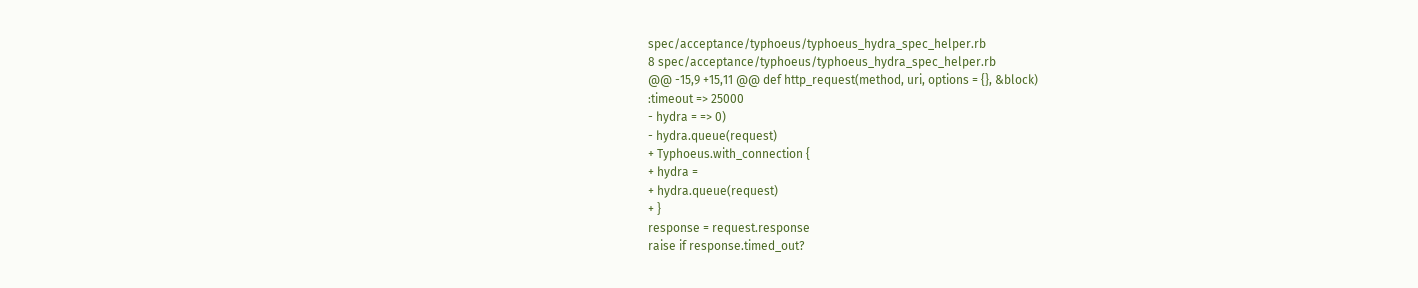spec/acceptance/typhoeus/typhoeus_hydra_spec_helper.rb
8 spec/acceptance/typhoeus/typhoeus_hydra_spec_helper.rb
@@ -15,9 +15,11 @@ def http_request(method, uri, options = {}, &block)
:timeout => 25000
- hydra = => 0)
- hydra.queue(request)
+ Typhoeus.with_connection {
+ hydra =
+ hydra.queue(request)
+ }
response = request.response
raise if response.timed_out?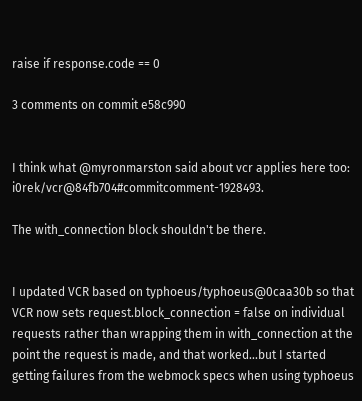raise if response.code == 0

3 comments on commit e58c990


I think what @myronmarston said about vcr applies here too: i0rek/vcr@84fb704#commitcomment-1928493.

The with_connection block shouldn't be there.


I updated VCR based on typhoeus/typhoeus@0caa30b so that VCR now sets request.block_connection = false on individual requests rather than wrapping them in with_connection at the point the request is made, and that worked...but I started getting failures from the webmock specs when using typhoeus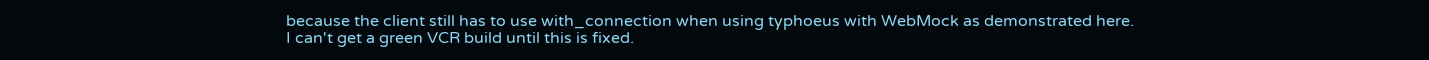because the client still has to use with_connection when using typhoeus with WebMock as demonstrated here. I can't get a green VCR build until this is fixed.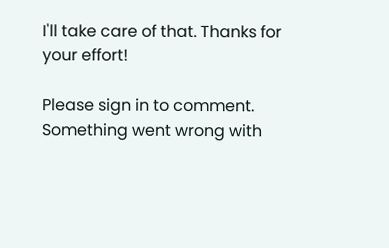I'll take care of that. Thanks for your effort!

Please sign in to comment.
Something went wrong with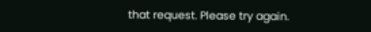that request. Please try again.